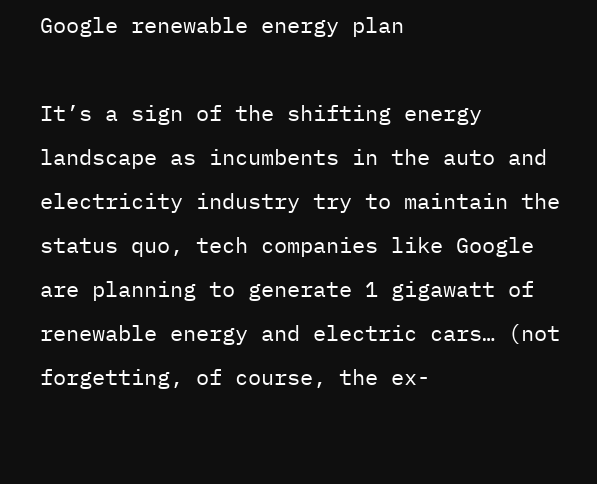Google renewable energy plan

It’s a sign of the shifting energy landscape as incumbents in the auto and electricity industry try to maintain the status quo, tech companies like Google are planning to generate 1 gigawatt of renewable energy and electric cars… (not forgetting, of course, the ex-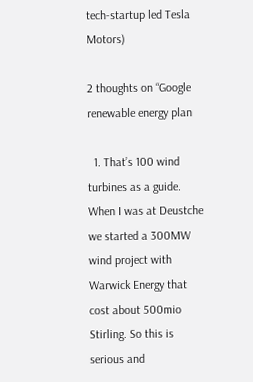tech-startup led Tesla Motors)

2 thoughts on “Google renewable energy plan

  1. That’s 100 wind turbines as a guide. When I was at Deustche we started a 300MW wind project with Warwick Energy that cost about 500mio Stirling. So this is serious and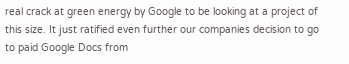real crack at green energy by Google to be looking at a project of this size. It just ratified even further our companies decision to go to paid Google Docs from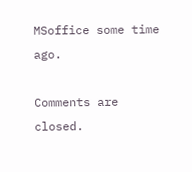MSoffice some time ago.

Comments are closed.